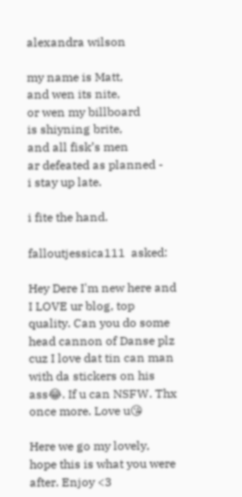alexandra wilson

my name is Matt,
and wen its nite,
or wen my billboard
is shiyning brite,
and all fisk’s men
ar defeated as planned -
i stay up late.

i fite the hand.

falloutjessica111  asked:

Hey Dere I'm new here and I LOVE ur blog, top quality. Can you do some head cannon of Danse plz cuz I love dat tin can man with da stickers on his ass😂. If u can NSFW. Thx once more. Love u😘

Here we go my lovely, hope this is what you were after. Enjoy <3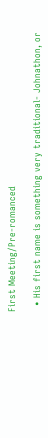First Meeting/Pre-romanced

  • His first name is something very traditional- Johnathon, or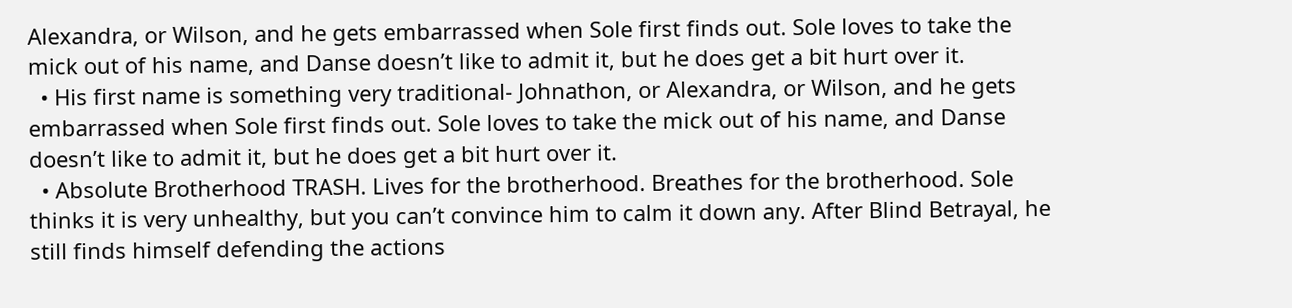Alexandra, or Wilson, and he gets embarrassed when Sole first finds out. Sole loves to take the mick out of his name, and Danse doesn’t like to admit it, but he does get a bit hurt over it.
  • His first name is something very traditional- Johnathon, or Alexandra, or Wilson, and he gets embarrassed when Sole first finds out. Sole loves to take the mick out of his name, and Danse doesn’t like to admit it, but he does get a bit hurt over it.
  • Absolute Brotherhood TRASH. Lives for the brotherhood. Breathes for the brotherhood. Sole thinks it is very unhealthy, but you can’t convince him to calm it down any. After Blind Betrayal, he still finds himself defending the actions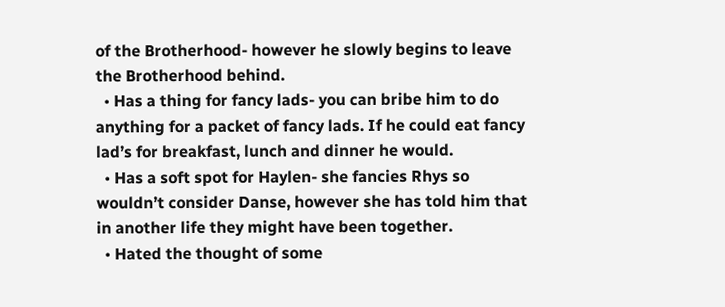of the Brotherhood- however he slowly begins to leave the Brotherhood behind.
  • Has a thing for fancy lads- you can bribe him to do anything for a packet of fancy lads. If he could eat fancy lad’s for breakfast, lunch and dinner he would.
  • Has a soft spot for Haylen- she fancies Rhys so wouldn’t consider Danse, however she has told him that in another life they might have been together.
  • Hated the thought of some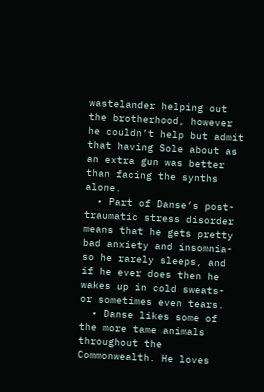wastelander helping out the brotherhood, however he couldn’t help but admit that having Sole about as an extra gun was better than facing the synths alone.
  • Part of Danse’s post-traumatic stress disorder means that he gets pretty bad anxiety and insomnia- so he rarely sleeps, and if he ever does then he wakes up in cold sweats- or sometimes even tears.
  • Danse likes some of the more tame animals throughout the Commonwealth. He loves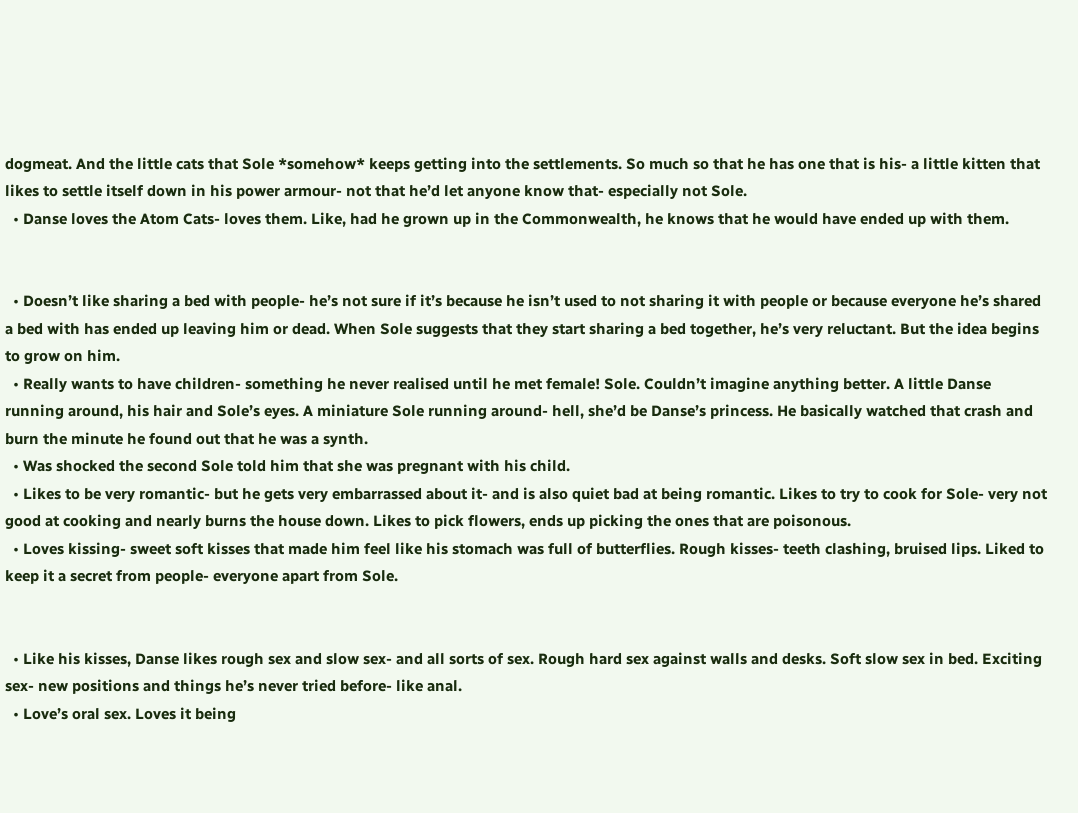dogmeat. And the little cats that Sole *somehow* keeps getting into the settlements. So much so that he has one that is his- a little kitten that likes to settle itself down in his power armour- not that he’d let anyone know that- especially not Sole.
  • Danse loves the Atom Cats- loves them. Like, had he grown up in the Commonwealth, he knows that he would have ended up with them.


  • Doesn’t like sharing a bed with people- he’s not sure if it’s because he isn’t used to not sharing it with people or because everyone he’s shared a bed with has ended up leaving him or dead. When Sole suggests that they start sharing a bed together, he’s very reluctant. But the idea begins to grow on him.
  • Really wants to have children- something he never realised until he met female! Sole. Couldn’t imagine anything better. A little Danse running around, his hair and Sole’s eyes. A miniature Sole running around- hell, she’d be Danse’s princess. He basically watched that crash and burn the minute he found out that he was a synth.
  • Was shocked the second Sole told him that she was pregnant with his child.
  • Likes to be very romantic- but he gets very embarrassed about it- and is also quiet bad at being romantic. Likes to try to cook for Sole- very not good at cooking and nearly burns the house down. Likes to pick flowers, ends up picking the ones that are poisonous.
  • Loves kissing- sweet soft kisses that made him feel like his stomach was full of butterflies. Rough kisses- teeth clashing, bruised lips. Liked to keep it a secret from people- everyone apart from Sole.


  • Like his kisses, Danse likes rough sex and slow sex- and all sorts of sex. Rough hard sex against walls and desks. Soft slow sex in bed. Exciting sex- new positions and things he’s never tried before- like anal.
  • Love’s oral sex. Loves it being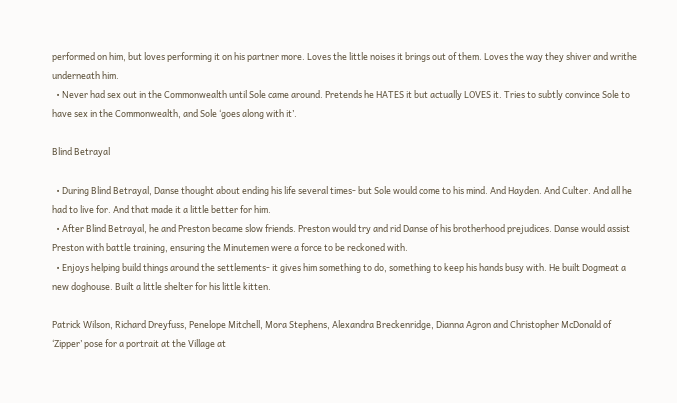performed on him, but loves performing it on his partner more. Loves the little noises it brings out of them. Loves the way they shiver and writhe underneath him.
  • Never had sex out in the Commonwealth until Sole came around. Pretends he HATES it but actually LOVES it. Tries to subtly convince Sole to have sex in the Commonwealth, and Sole ‘goes along with it’.

Blind Betrayal

  • During Blind Betrayal, Danse thought about ending his life several times- but Sole would come to his mind. And Hayden. And Culter. And all he had to live for. And that made it a little better for him.
  • After Blind Betrayal, he and Preston became slow friends. Preston would try and rid Danse of his brotherhood prejudices. Danse would assist Preston with battle training, ensuring the Minutemen were a force to be reckoned with.
  • Enjoys helping build things around the settlements- it gives him something to do, something to keep his hands busy with. He built Dogmeat a new doghouse. Built a little shelter for his little kitten.

Patrick Wilson, Richard Dreyfuss, Penelope Mitchell, Mora Stephens, Alexandra Breckenridge, Dianna Agron and Christopher McDonald of ‘Zipper’ pose for a portrait at the Village at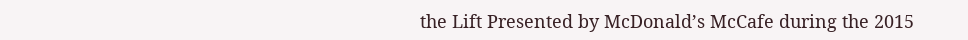the Lift Presented by McDonald’s McCafe during the 2015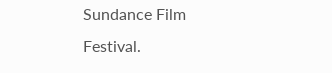Sundance Film Festival.